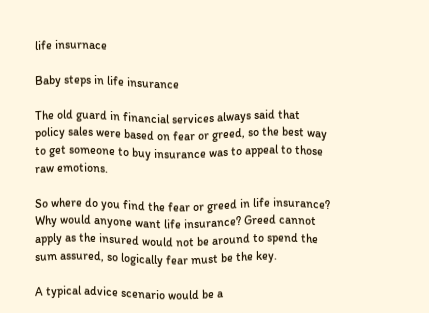life insurnace

Baby steps in life insurance

The old guard in financial services always said that policy sales were based on fear or greed, so the best way to get someone to buy insurance was to appeal to those raw emotions.

So where do you find the fear or greed in life insurance? Why would anyone want life insurance? Greed cannot apply as the insured would not be around to spend the sum assured, so logically fear must be the key.

A typical advice scenario would be a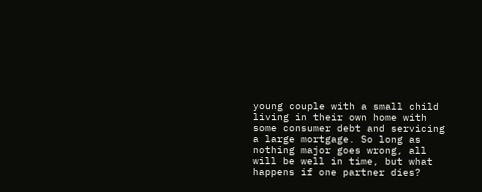young couple with a small child living in their own home with some consumer debt and servicing a large mortgage. So long as nothing major goes wrong, all will be well in time, but what happens if one partner dies?